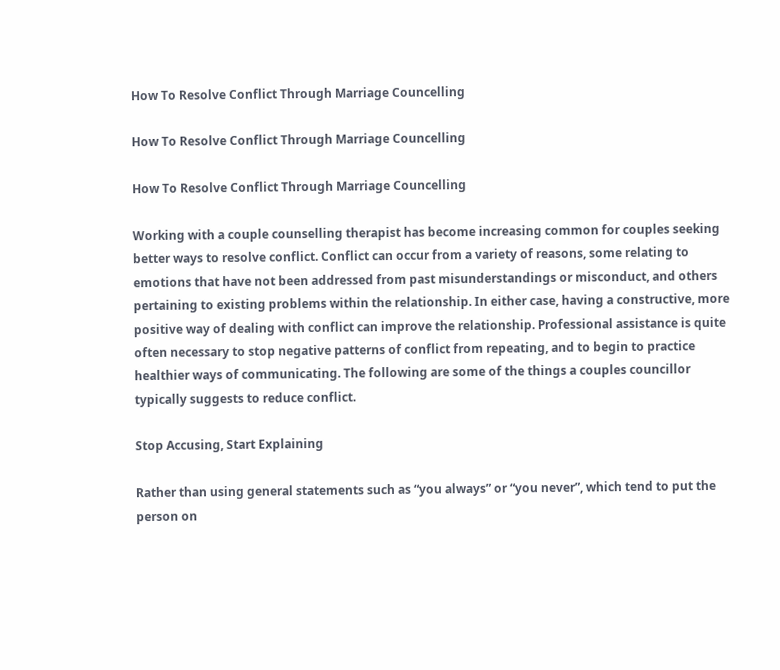How To Resolve Conflict Through Marriage Councelling

How To Resolve Conflict Through Marriage Councelling

How To Resolve Conflict Through Marriage Councelling

Working with a couple counselling therapist has become increasing common for couples seeking better ways to resolve conflict. Conflict can occur from a variety of reasons, some relating to emotions that have not been addressed from past misunderstandings or misconduct, and others pertaining to existing problems within the relationship. In either case, having a constructive, more positive way of dealing with conflict can improve the relationship. Professional assistance is quite often necessary to stop negative patterns of conflict from repeating, and to begin to practice healthier ways of communicating. The following are some of the things a couples councillor typically suggests to reduce conflict.

Stop Accusing, Start Explaining

Rather than using general statements such as “you always” or “you never”, which tend to put the person on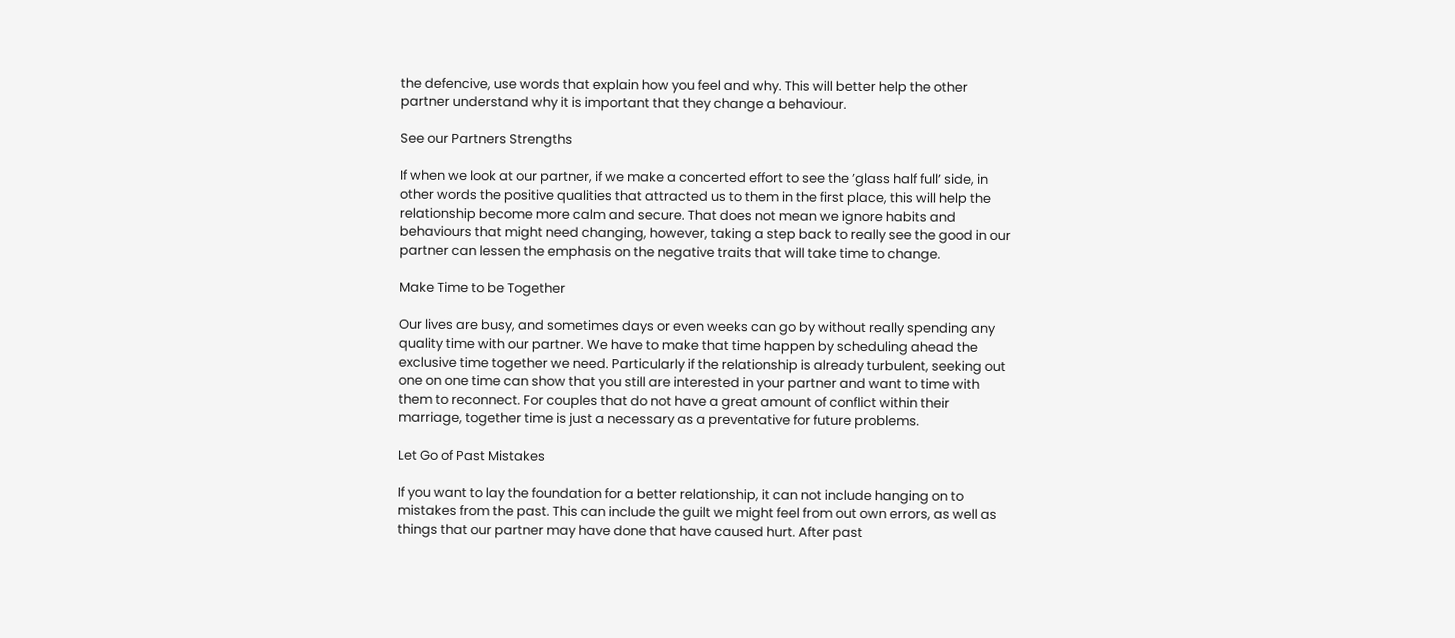the defencive, use words that explain how you feel and why. This will better help the other partner understand why it is important that they change a behaviour.

See our Partners Strengths

If when we look at our partner, if we make a concerted effort to see the ’glass half full’ side, in other words the positive qualities that attracted us to them in the first place, this will help the relationship become more calm and secure. That does not mean we ignore habits and behaviours that might need changing, however, taking a step back to really see the good in our partner can lessen the emphasis on the negative traits that will take time to change.

Make Time to be Together

Our lives are busy, and sometimes days or even weeks can go by without really spending any quality time with our partner. We have to make that time happen by scheduling ahead the exclusive time together we need. Particularly if the relationship is already turbulent, seeking out one on one time can show that you still are interested in your partner and want to time with them to reconnect. For couples that do not have a great amount of conflict within their marriage, together time is just a necessary as a preventative for future problems.

Let Go of Past Mistakes

If you want to lay the foundation for a better relationship, it can not include hanging on to mistakes from the past. This can include the guilt we might feel from out own errors, as well as things that our partner may have done that have caused hurt. After past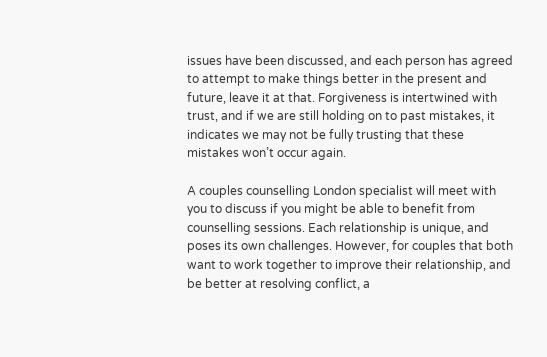issues have been discussed, and each person has agreed to attempt to make things better in the present and future, leave it at that. Forgiveness is intertwined with trust, and if we are still holding on to past mistakes, it indicates we may not be fully trusting that these mistakes won’t occur again.

A couples counselling London specialist will meet with you to discuss if you might be able to benefit from counselling sessions. Each relationship is unique, and poses its own challenges. However, for couples that both want to work together to improve their relationship, and be better at resolving conflict, a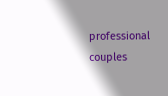professional couples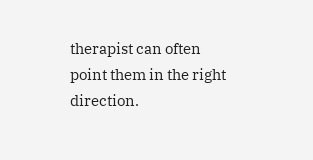therapist can often point them in the right direction.